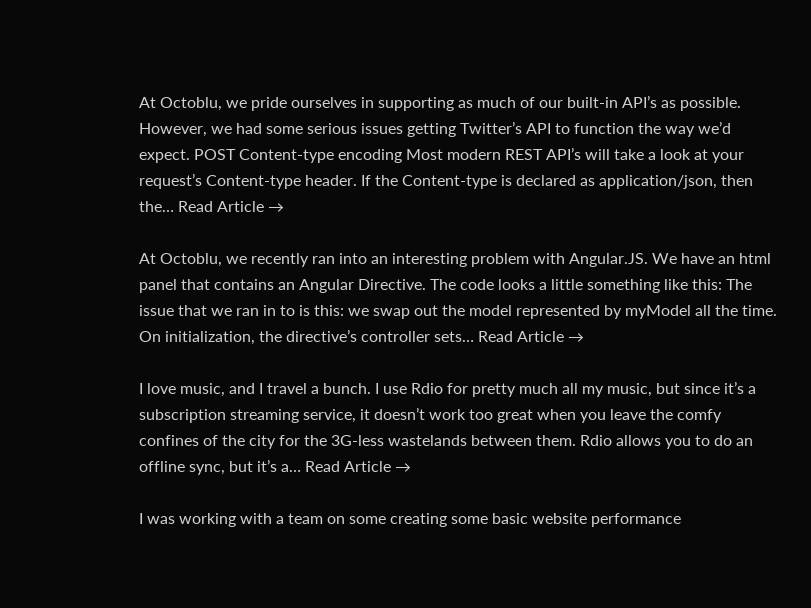At Octoblu, we pride ourselves in supporting as much of our built-in API’s as possible. However, we had some serious issues getting Twitter’s API to function the way we’d expect. POST Content-type encoding Most modern REST API’s will take a look at your request’s Content-type header. If the Content-type is declared as application/json, then the… Read Article →

At Octoblu, we recently ran into an interesting problem with Angular.JS. We have an html panel that contains an Angular Directive. The code looks a little something like this: The issue that we ran in to is this: we swap out the model represented by myModel all the time. On initialization, the directive’s controller sets… Read Article →

I love music, and I travel a bunch. I use Rdio for pretty much all my music, but since it’s a subscription streaming service, it doesn’t work too great when you leave the comfy confines of the city for the 3G-less wastelands between them. Rdio allows you to do an offline sync, but it’s a… Read Article →

I was working with a team on some creating some basic website performance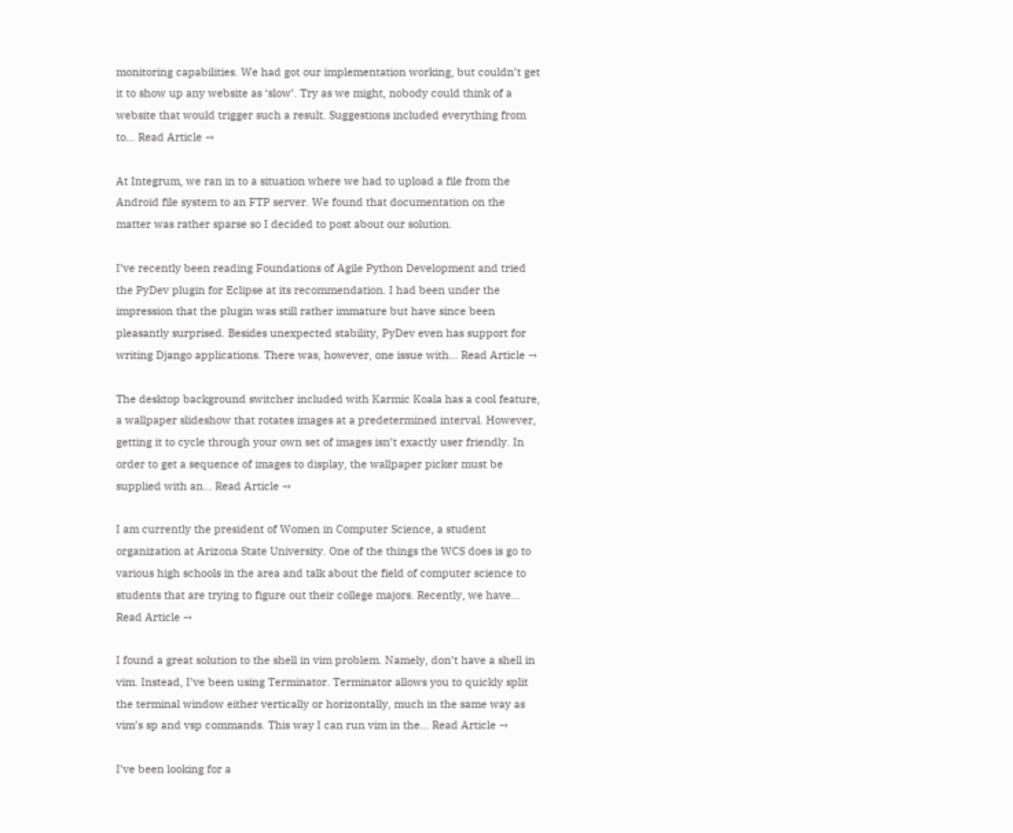monitoring capabilities. We had got our implementation working, but couldn’t get it to show up any website as ‘slow’. Try as we might, nobody could think of a website that would trigger such a result. Suggestions included everything from to… Read Article →

At Integrum, we ran in to a situation where we had to upload a file from the Android file system to an FTP server. We found that documentation on the matter was rather sparse so I decided to post about our solution.

I’ve recently been reading Foundations of Agile Python Development and tried the PyDev plugin for Eclipse at its recommendation. I had been under the impression that the plugin was still rather immature but have since been pleasantly surprised. Besides unexpected stability, PyDev even has support for writing Django applications. There was, however, one issue with… Read Article →

The desktop background switcher included with Karmic Koala has a cool feature, a wallpaper slideshow that rotates images at a predetermined interval. However, getting it to cycle through your own set of images isn’t exactly user friendly. In order to get a sequence of images to display, the wallpaper picker must be supplied with an… Read Article →

I am currently the president of Women in Computer Science, a student organization at Arizona State University. One of the things the WCS does is go to various high schools in the area and talk about the field of computer science to students that are trying to figure out their college majors. Recently, we have… Read Article →

I found a great solution to the shell in vim problem. Namely, don’t have a shell in vim. Instead, I’ve been using Terminator. Terminator allows you to quickly split the terminal window either vertically or horizontally, much in the same way as vim’s sp and vsp commands. This way I can run vim in the… Read Article →

I’ve been looking for a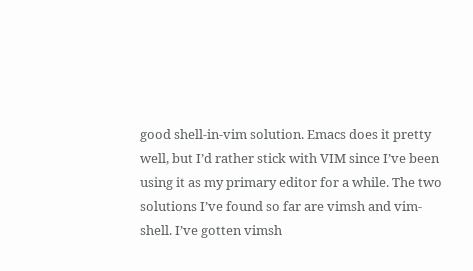good shell-in-vim solution. Emacs does it pretty well, but I’d rather stick with VIM since I’ve been using it as my primary editor for a while. The two solutions I’ve found so far are vimsh and vim-shell. I’ve gotten vimsh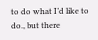to do what I’d like to do., but there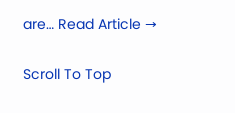are… Read Article →

Scroll To Top